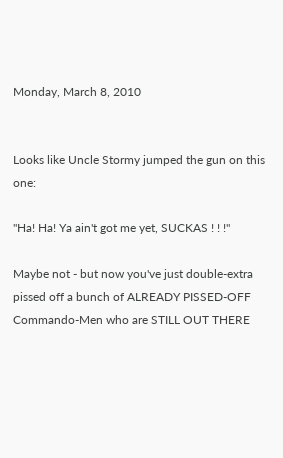Monday, March 8, 2010


Looks like Uncle Stormy jumped the gun on this one:

"Ha! Ha! Ya ain't got me yet, SUCKAS ! ! !"

Maybe not - but now you've just double-extra pissed off a bunch of ALREADY PISSED-OFF Commando-Men who are STILL OUT THERE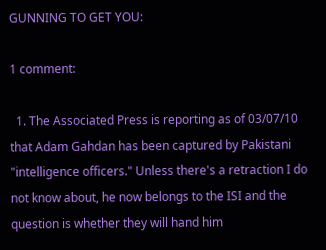GUNNING TO GET YOU:

1 comment:

  1. The Associated Press is reporting as of 03/07/10 that Adam Gahdan has been captured by Pakistani "intelligence officers." Unless there's a retraction I do not know about, he now belongs to the ISI and the question is whether they will hand him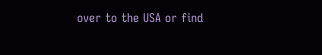over to the USA or find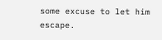some excuse to let him escape.